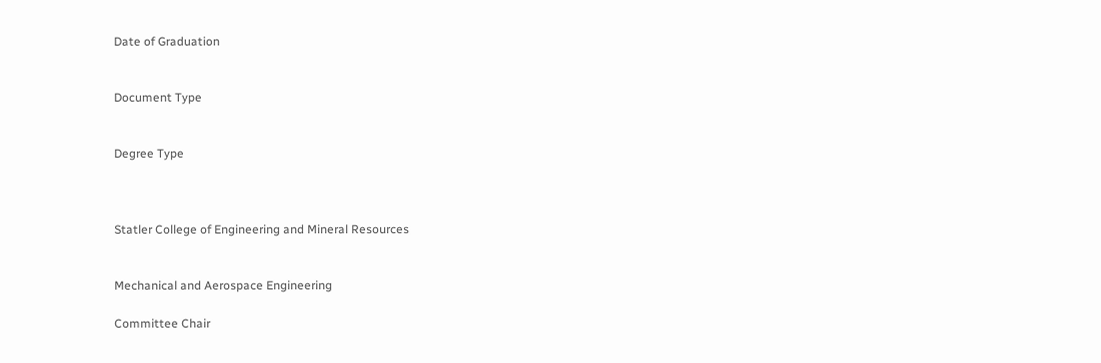Date of Graduation


Document Type


Degree Type



Statler College of Engineering and Mineral Resources


Mechanical and Aerospace Engineering

Committee Chair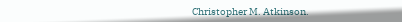Christopher M. Atkinson.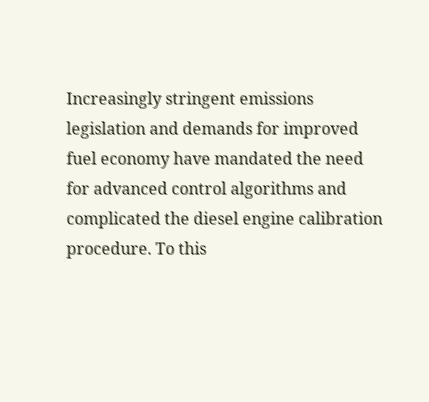Increasingly stringent emissions legislation and demands for improved fuel economy have mandated the need for advanced control algorithms and complicated the diesel engine calibration procedure. To this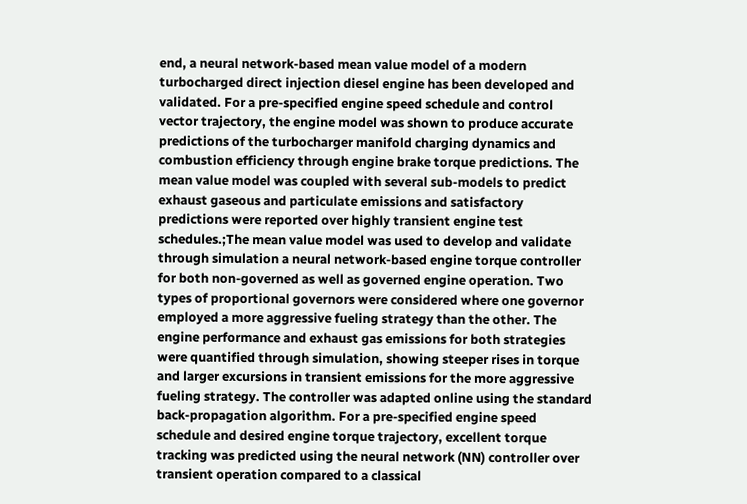end, a neural network-based mean value model of a modern turbocharged direct injection diesel engine has been developed and validated. For a pre-specified engine speed schedule and control vector trajectory, the engine model was shown to produce accurate predictions of the turbocharger manifold charging dynamics and combustion efficiency through engine brake torque predictions. The mean value model was coupled with several sub-models to predict exhaust gaseous and particulate emissions and satisfactory predictions were reported over highly transient engine test schedules.;The mean value model was used to develop and validate through simulation a neural network-based engine torque controller for both non-governed as well as governed engine operation. Two types of proportional governors were considered where one governor employed a more aggressive fueling strategy than the other. The engine performance and exhaust gas emissions for both strategies were quantified through simulation, showing steeper rises in torque and larger excursions in transient emissions for the more aggressive fueling strategy. The controller was adapted online using the standard back-propagation algorithm. For a pre-specified engine speed schedule and desired engine torque trajectory, excellent torque tracking was predicted using the neural network (NN) controller over transient operation compared to a classical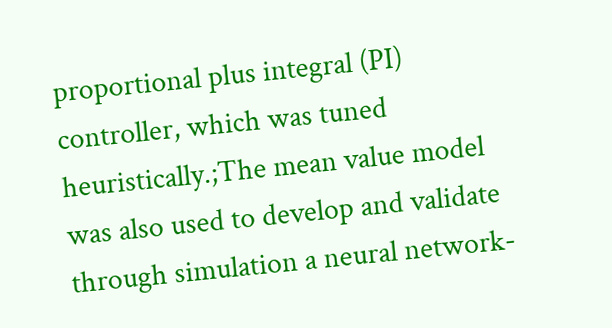proportional plus integral (PI) controller, which was tuned heuristically.;The mean value model was also used to develop and validate through simulation a neural network-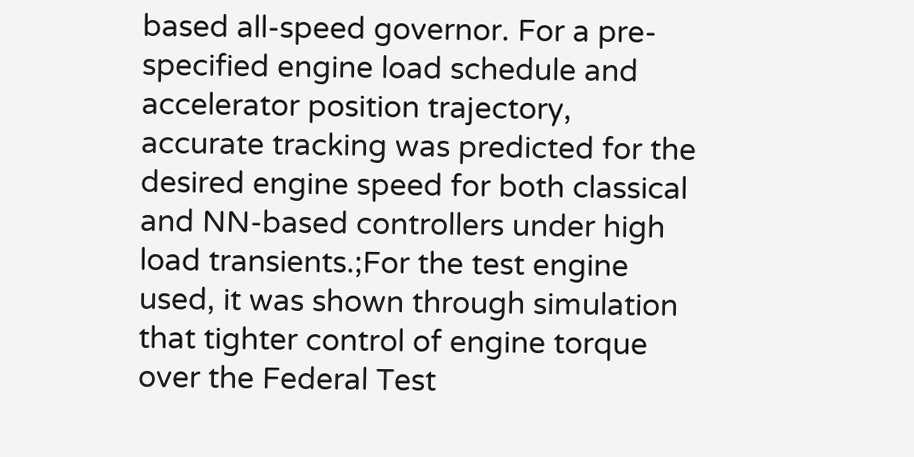based all-speed governor. For a pre-specified engine load schedule and accelerator position trajectory, accurate tracking was predicted for the desired engine speed for both classical and NN-based controllers under high load transients.;For the test engine used, it was shown through simulation that tighter control of engine torque over the Federal Test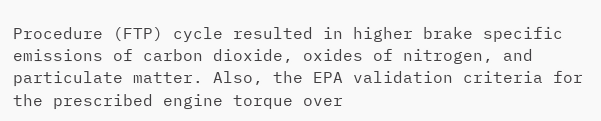Procedure (FTP) cycle resulted in higher brake specific emissions of carbon dioxide, oxides of nitrogen, and particulate matter. Also, the EPA validation criteria for the prescribed engine torque over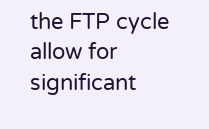the FTP cycle allow for significant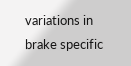variations in brake specific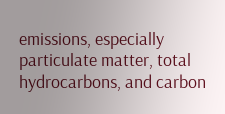emissions, especially particulate matter, total hydrocarbons, and carbon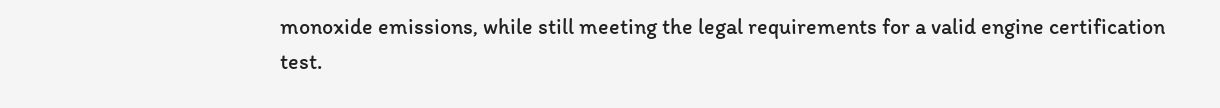monoxide emissions, while still meeting the legal requirements for a valid engine certification test.